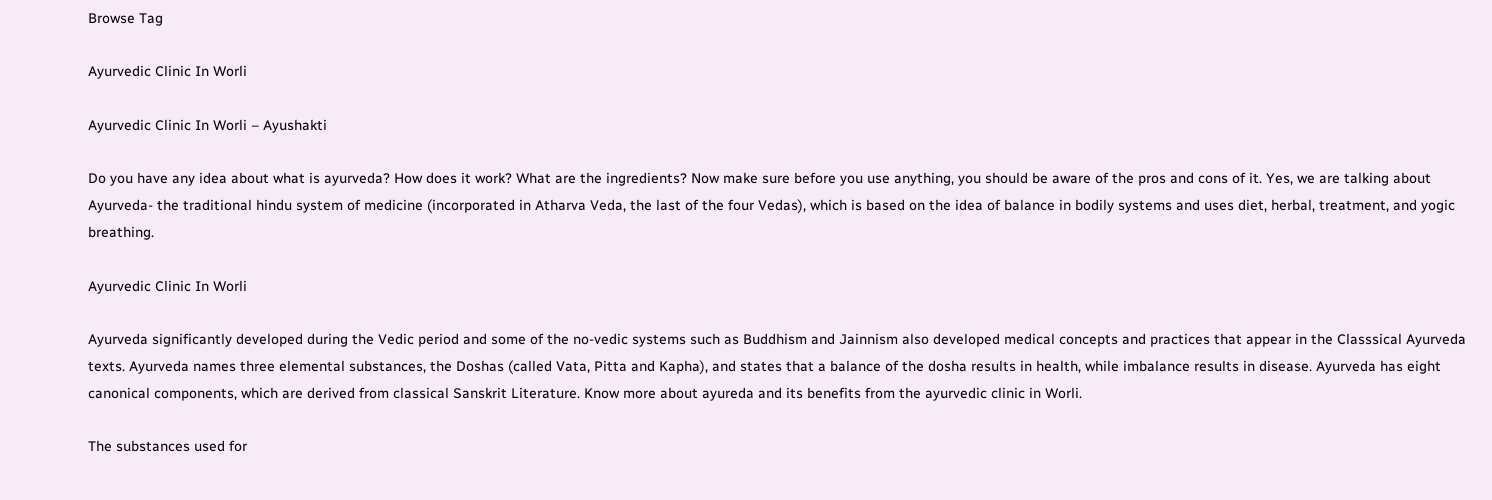Browse Tag

Ayurvedic Clinic In Worli

Ayurvedic Clinic In Worli – Ayushakti

Do you have any idea about what is ayurveda? How does it work? What are the ingredients? Now make sure before you use anything, you should be aware of the pros and cons of it. Yes, we are talking about Ayurveda- the traditional hindu system of medicine (incorporated in Atharva Veda, the last of the four Vedas), which is based on the idea of balance in bodily systems and uses diet, herbal, treatment, and yogic breathing.

Ayurvedic Clinic In Worli

Ayurveda significantly developed during the Vedic period and some of the no-vedic systems such as Buddhism and Jainnism also developed medical concepts and practices that appear in the Classsical Ayurveda texts. Ayurveda names three elemental substances, the Doshas (called Vata, Pitta and Kapha), and states that a balance of the dosha results in health, while imbalance results in disease. Ayurveda has eight canonical components, which are derived from classical Sanskrit Literature. Know more about ayureda and its benefits from the ayurvedic clinic in Worli.

The substances used for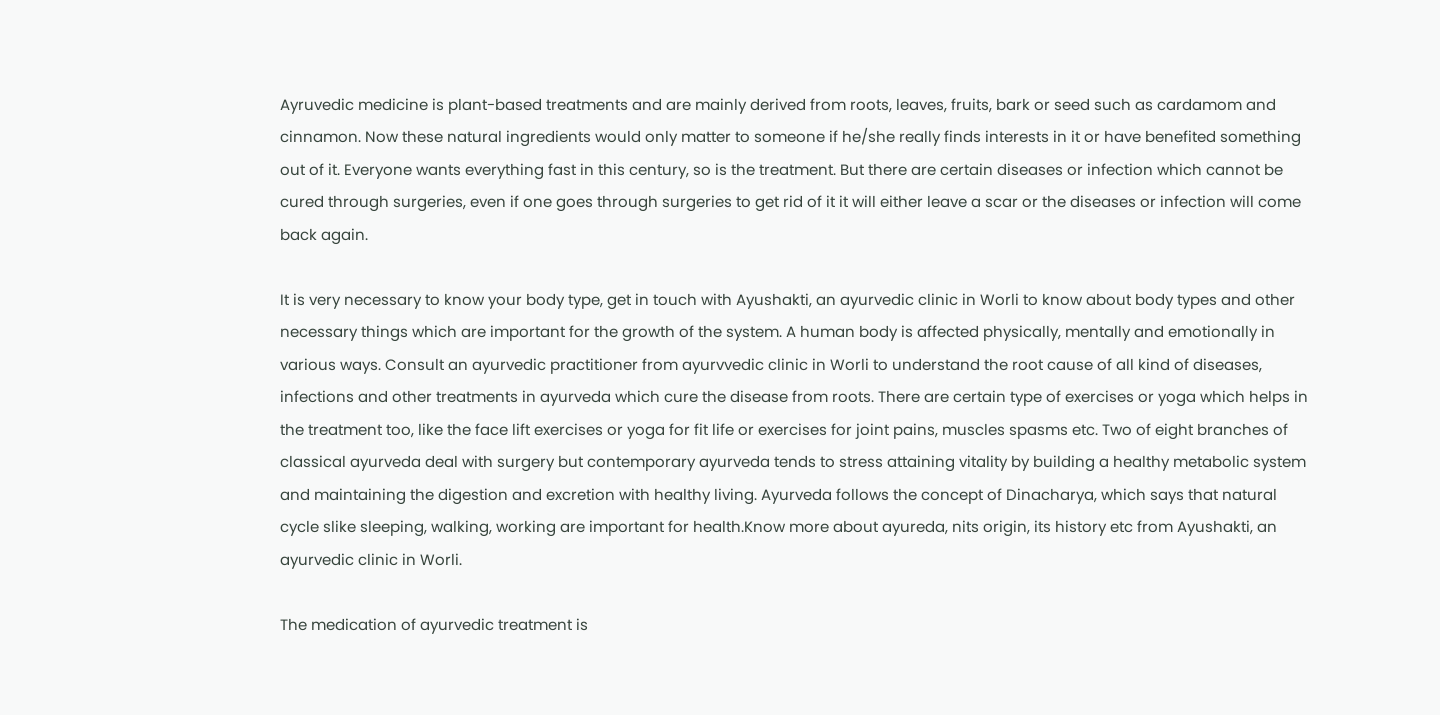Ayruvedic medicine is plant-based treatments and are mainly derived from roots, leaves, fruits, bark or seed such as cardamom and cinnamon. Now these natural ingredients would only matter to someone if he/she really finds interests in it or have benefited something out of it. Everyone wants everything fast in this century, so is the treatment. But there are certain diseases or infection which cannot be cured through surgeries, even if one goes through surgeries to get rid of it it will either leave a scar or the diseases or infection will come back again.

It is very necessary to know your body type, get in touch with Ayushakti, an ayurvedic clinic in Worli to know about body types and other necessary things which are important for the growth of the system. A human body is affected physically, mentally and emotionally in various ways. Consult an ayurvedic practitioner from ayurvvedic clinic in Worli to understand the root cause of all kind of diseases, infections and other treatments in ayurveda which cure the disease from roots. There are certain type of exercises or yoga which helps in the treatment too, like the face lift exercises or yoga for fit life or exercises for joint pains, muscles spasms etc. Two of eight branches of classical ayurveda deal with surgery but contemporary ayurveda tends to stress attaining vitality by building a healthy metabolic system and maintaining the digestion and excretion with healthy living. Ayurveda follows the concept of Dinacharya, which says that natural cycle slike sleeping, walking, working are important for health.Know more about ayureda, nits origin, its history etc from Ayushakti, an ayurvedic clinic in Worli.

The medication of ayurvedic treatment is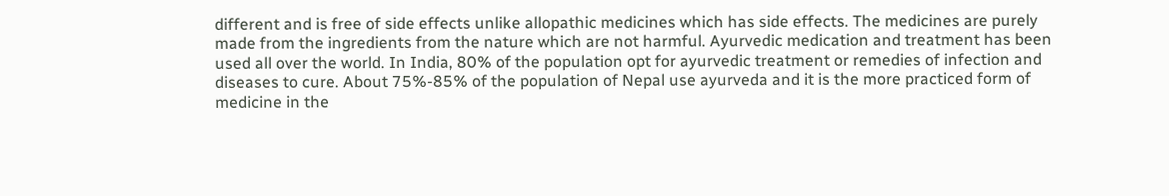different and is free of side effects unlike allopathic medicines which has side effects. The medicines are purely made from the ingredients from the nature which are not harmful. Ayurvedic medication and treatment has been used all over the world. In India, 80% of the population opt for ayurvedic treatment or remedies of infection and diseases to cure. About 75%-85% of the population of Nepal use ayurveda and it is the more practiced form of medicine in the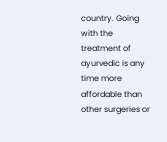country. Going with the treatment of ayurvedic is any time more affordable than other surgeries or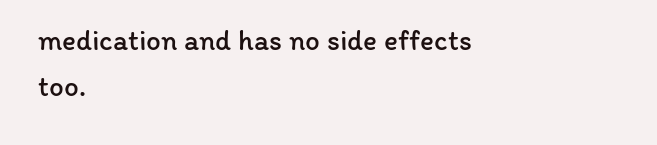medication and has no side effects too.